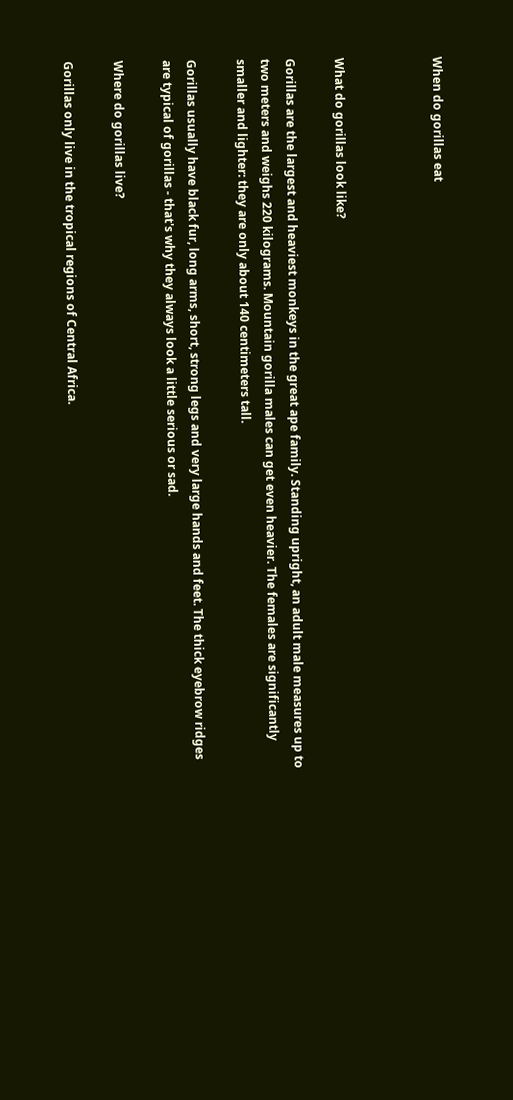When do gorillas eat



What do gorillas look like?

Gorillas are the largest and heaviest monkeys in the great ape family. Standing upright, an adult male measures up to two meters and weighs 220 kilograms. Mountain gorilla males can get even heavier. The females are significantly smaller and lighter: they are only about 140 centimeters tall.

Gorillas usually have black fur, long arms, short, strong legs and very large hands and feet. The thick eyebrow ridges are typical of gorillas - that's why they always look a little serious or sad.

Where do gorillas live?

Gorillas only live in the tropical regions of Central Africa.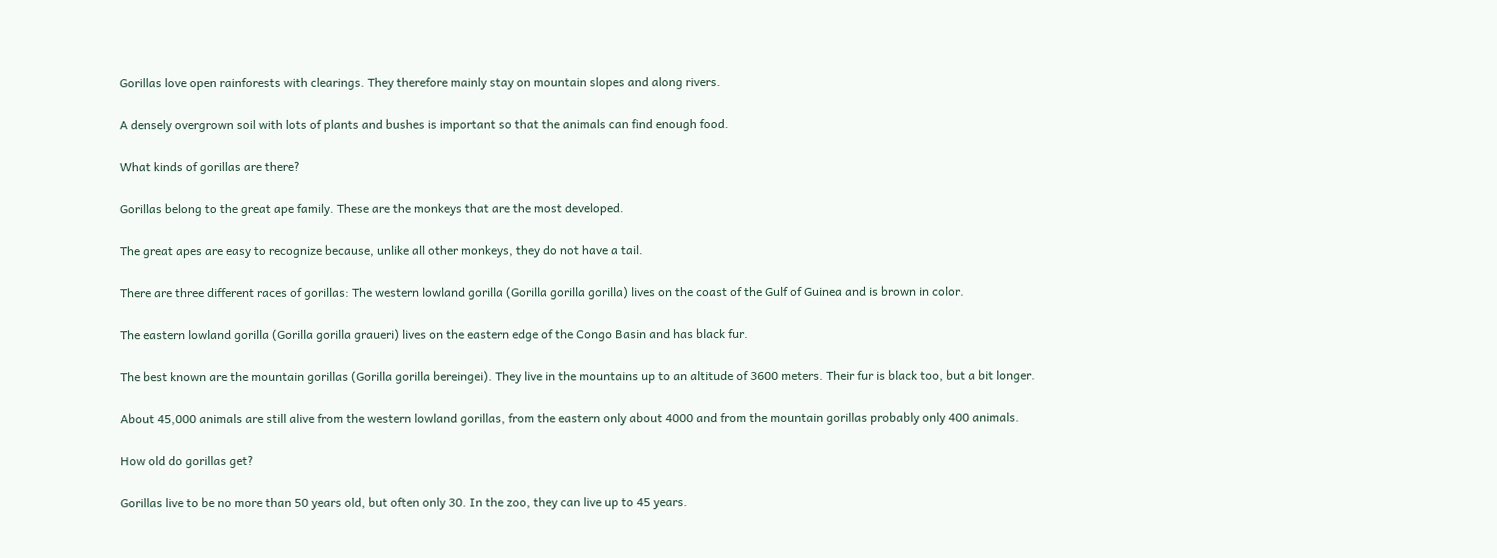Gorillas love open rainforests with clearings. They therefore mainly stay on mountain slopes and along rivers.

A densely overgrown soil with lots of plants and bushes is important so that the animals can find enough food.

What kinds of gorillas are there?

Gorillas belong to the great ape family. These are the monkeys that are the most developed.

The great apes are easy to recognize because, unlike all other monkeys, they do not have a tail.

There are three different races of gorillas: The western lowland gorilla (Gorilla gorilla gorilla) lives on the coast of the Gulf of Guinea and is brown in color.

The eastern lowland gorilla (Gorilla gorilla graueri) lives on the eastern edge of the Congo Basin and has black fur.

The best known are the mountain gorillas (Gorilla gorilla bereingei). They live in the mountains up to an altitude of 3600 meters. Their fur is black too, but a bit longer.

About 45,000 animals are still alive from the western lowland gorillas, from the eastern only about 4000 and from the mountain gorillas probably only 400 animals.

How old do gorillas get?

Gorillas live to be no more than 50 years old, but often only 30. In the zoo, they can live up to 45 years.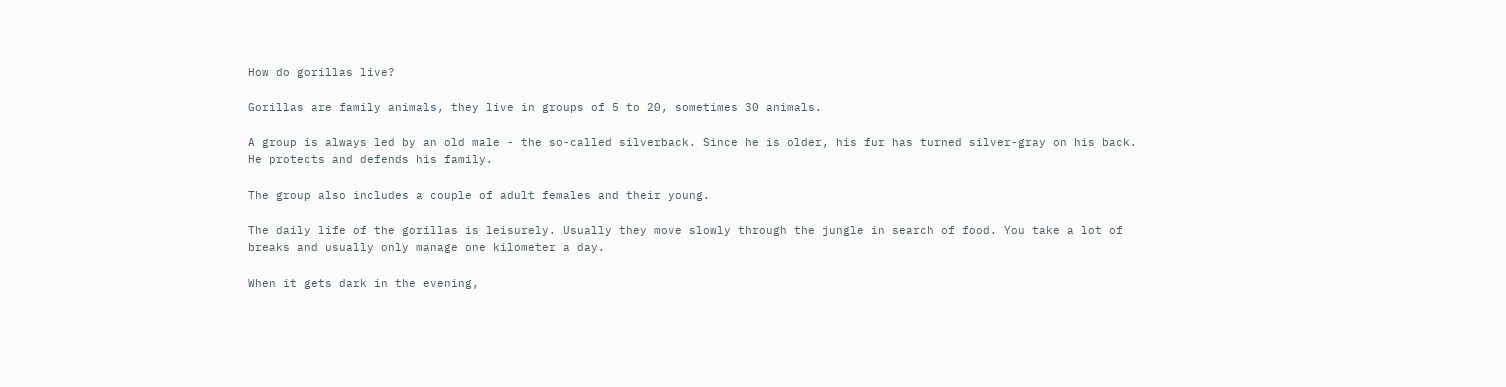How do gorillas live?

Gorillas are family animals, they live in groups of 5 to 20, sometimes 30 animals.

A group is always led by an old male - the so-called silverback. Since he is older, his fur has turned silver-gray on his back. He protects and defends his family.

The group also includes a couple of adult females and their young.

The daily life of the gorillas is leisurely. Usually they move slowly through the jungle in search of food. You take a lot of breaks and usually only manage one kilometer a day.

When it gets dark in the evening,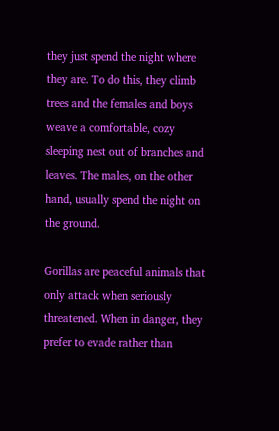they just spend the night where they are. To do this, they climb trees and the females and boys weave a comfortable, cozy sleeping nest out of branches and leaves. The males, on the other hand, usually spend the night on the ground.

Gorillas are peaceful animals that only attack when seriously threatened. When in danger, they prefer to evade rather than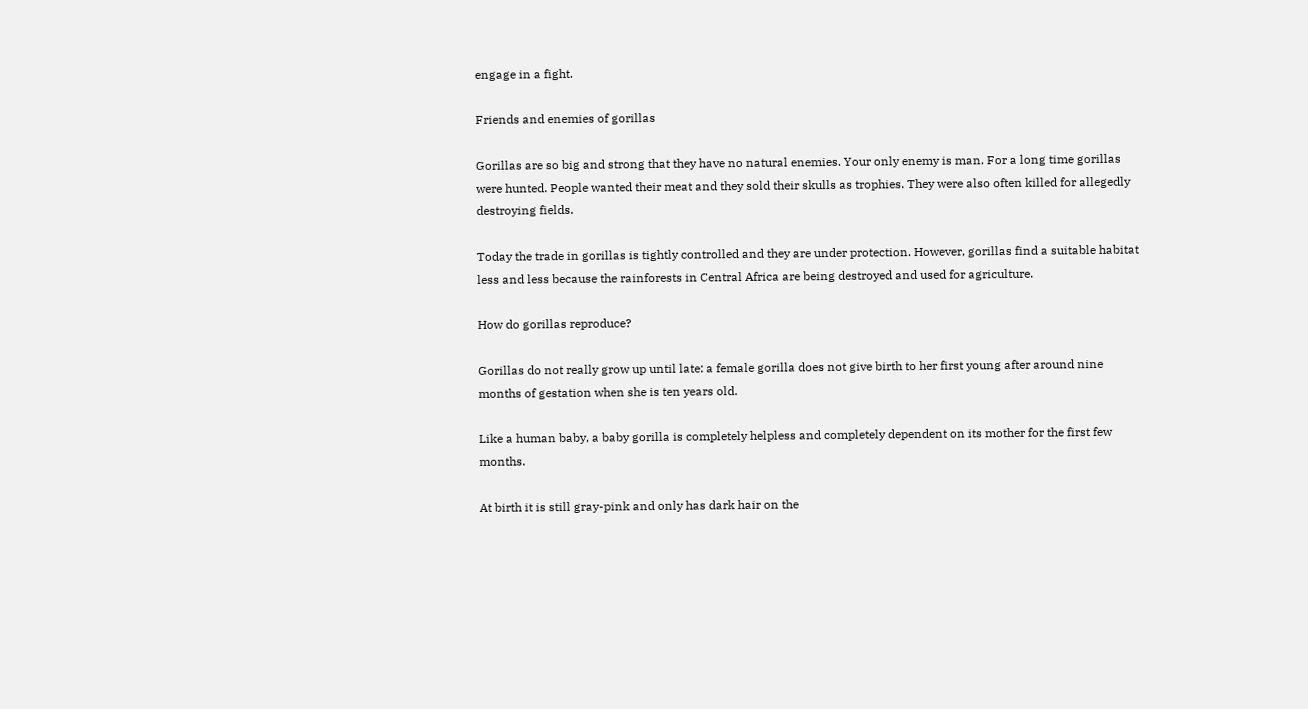engage in a fight.

Friends and enemies of gorillas

Gorillas are so big and strong that they have no natural enemies. Your only enemy is man. For a long time gorillas were hunted. People wanted their meat and they sold their skulls as trophies. They were also often killed for allegedly destroying fields.

Today the trade in gorillas is tightly controlled and they are under protection. However, gorillas find a suitable habitat less and less because the rainforests in Central Africa are being destroyed and used for agriculture.

How do gorillas reproduce?

Gorillas do not really grow up until late: a female gorilla does not give birth to her first young after around nine months of gestation when she is ten years old.

Like a human baby, a baby gorilla is completely helpless and completely dependent on its mother for the first few months.

At birth it is still gray-pink and only has dark hair on the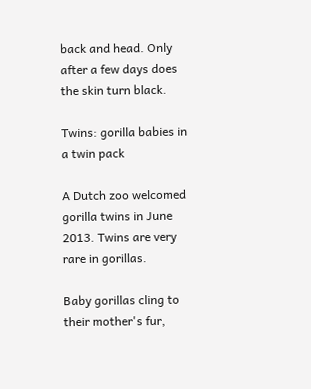back and head. Only after a few days does the skin turn black.

Twins: gorilla babies in a twin pack

A Dutch zoo welcomed gorilla twins in June 2013. Twins are very rare in gorillas.

Baby gorillas cling to their mother's fur,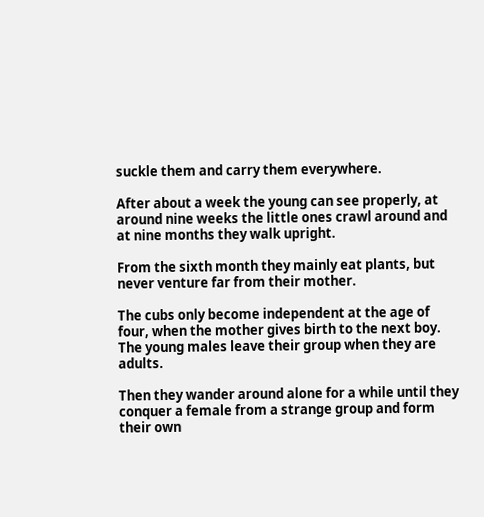suckle them and carry them everywhere.

After about a week the young can see properly, at around nine weeks the little ones crawl around and at nine months they walk upright.

From the sixth month they mainly eat plants, but never venture far from their mother.

The cubs only become independent at the age of four, when the mother gives birth to the next boy. The young males leave their group when they are adults.

Then they wander around alone for a while until they conquer a female from a strange group and form their own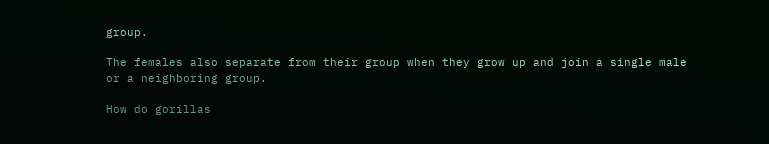group.

The females also separate from their group when they grow up and join a single male or a neighboring group.

How do gorillas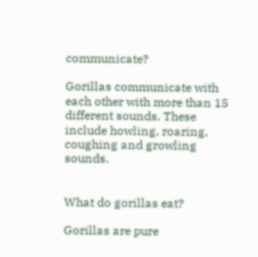communicate?

Gorillas communicate with each other with more than 15 different sounds. These include howling, roaring, coughing and growling sounds.


What do gorillas eat?

Gorillas are pure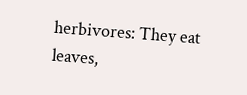herbivores: They eat leaves,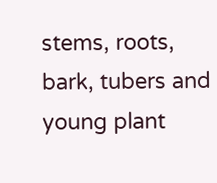stems, roots, bark, tubers and young plant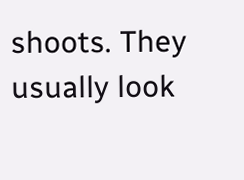shoots. They usually look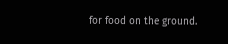for food on the ground.